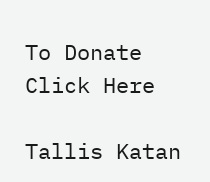To Donate Click Here

Tallis Katan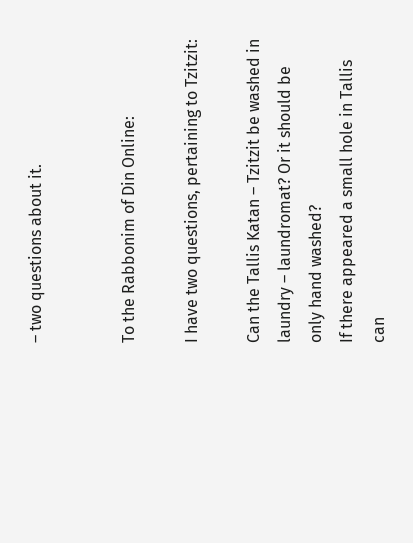– two questions about it.


To the Rabbonim of Din Online:

I have two questions, pertaining to Tzitzit:

Can the Tallis Katan – Tzitzit be washed in laundry – laundromat? Or it should be only hand washed?
If there appeared a small hole in Tallis can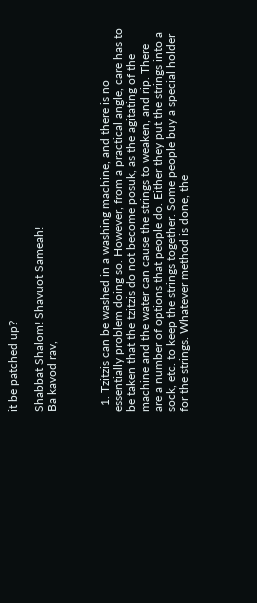it be patched up?

Shabbat Shalom! Shavuot Sameah!
Ba kavod rav,



  1. Tzitzis can be washed in a washing machine, and there is no essentially problem doing so. However, from a practical angle, care has to be taken that the tzitzis do not become posuk, as the agitating of the machine and the water can cause the strings to weaken, and rip. There are a number of options that people do. Either they put the strings into a sock, etc. to keep the strings together. Some people buy a special holder for the strings. Whatever method is done, the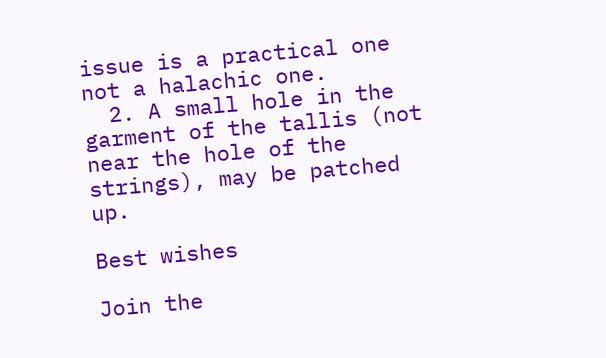issue is a practical one not a halachic one.
  2. A small hole in the garment of the tallis (not near the hole of the strings), may be patched up.

Best wishes

Join the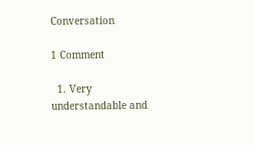Conversation

1 Comment

  1. Very understandable and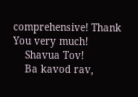comprehensive! Thank You very much!
    Shavua Tov!
    Ba kavod rav,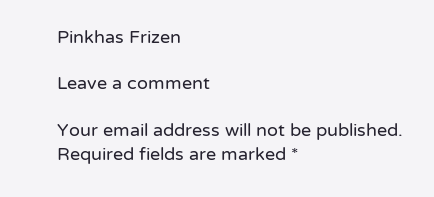Pinkhas Frizen

Leave a comment

Your email address will not be published. Required fields are marked *